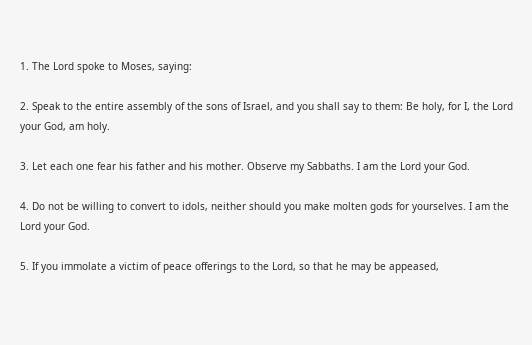1. The Lord spoke to Moses, saying:

2. Speak to the entire assembly of the sons of Israel, and you shall say to them: Be holy, for I, the Lord your God, am holy.

3. Let each one fear his father and his mother. Observe my Sabbaths. I am the Lord your God.

4. Do not be willing to convert to idols, neither should you make molten gods for yourselves. I am the Lord your God.

5. If you immolate a victim of peace offerings to the Lord, so that he may be appeased,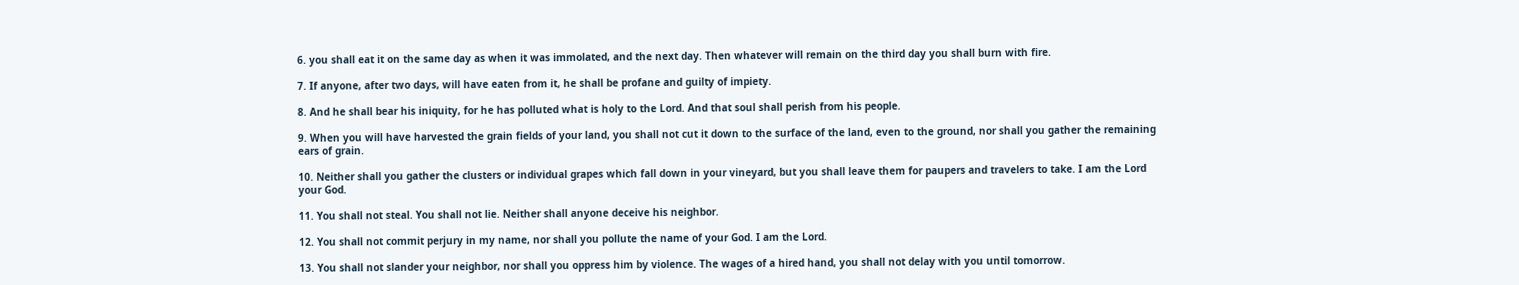6. you shall eat it on the same day as when it was immolated, and the next day. Then whatever will remain on the third day you shall burn with fire.

7. If anyone, after two days, will have eaten from it, he shall be profane and guilty of impiety.

8. And he shall bear his iniquity, for he has polluted what is holy to the Lord. And that soul shall perish from his people.

9. When you will have harvested the grain fields of your land, you shall not cut it down to the surface of the land, even to the ground, nor shall you gather the remaining ears of grain.

10. Neither shall you gather the clusters or individual grapes which fall down in your vineyard, but you shall leave them for paupers and travelers to take. I am the Lord your God.

11. You shall not steal. You shall not lie. Neither shall anyone deceive his neighbor.

12. You shall not commit perjury in my name, nor shall you pollute the name of your God. I am the Lord.

13. You shall not slander your neighbor, nor shall you oppress him by violence. The wages of a hired hand, you shall not delay with you until tomorrow.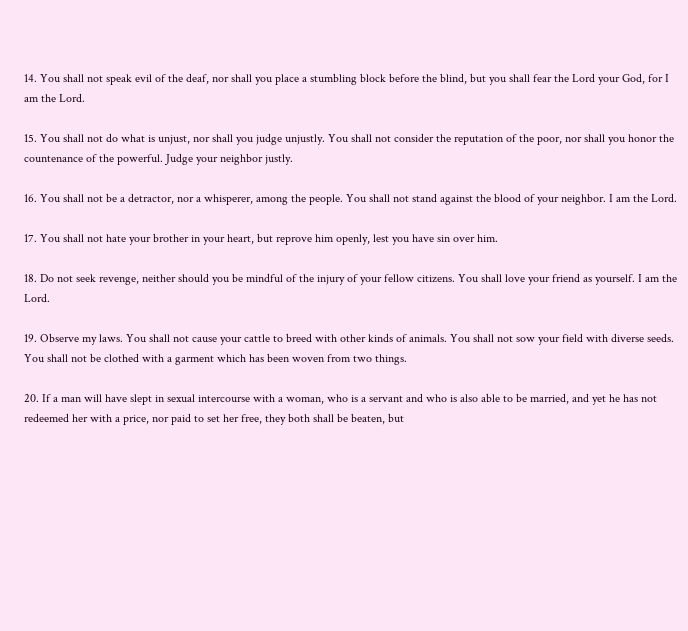14. You shall not speak evil of the deaf, nor shall you place a stumbling block before the blind, but you shall fear the Lord your God, for I am the Lord.

15. You shall not do what is unjust, nor shall you judge unjustly. You shall not consider the reputation of the poor, nor shall you honor the countenance of the powerful. Judge your neighbor justly.

16. You shall not be a detractor, nor a whisperer, among the people. You shall not stand against the blood of your neighbor. I am the Lord.

17. You shall not hate your brother in your heart, but reprove him openly, lest you have sin over him.

18. Do not seek revenge, neither should you be mindful of the injury of your fellow citizens. You shall love your friend as yourself. I am the Lord.

19. Observe my laws. You shall not cause your cattle to breed with other kinds of animals. You shall not sow your field with diverse seeds. You shall not be clothed with a garment which has been woven from two things.

20. If a man will have slept in sexual intercourse with a woman, who is a servant and who is also able to be married, and yet he has not redeemed her with a price, nor paid to set her free, they both shall be beaten, but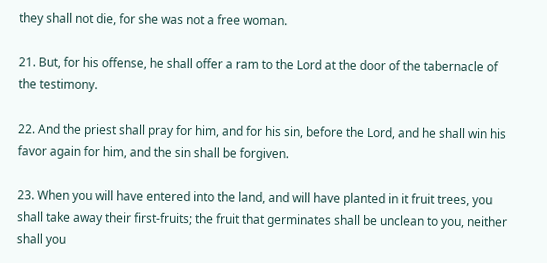they shall not die, for she was not a free woman.

21. But, for his offense, he shall offer a ram to the Lord at the door of the tabernacle of the testimony.

22. And the priest shall pray for him, and for his sin, before the Lord, and he shall win his favor again for him, and the sin shall be forgiven.

23. When you will have entered into the land, and will have planted in it fruit trees, you shall take away their first-fruits; the fruit that germinates shall be unclean to you, neither shall you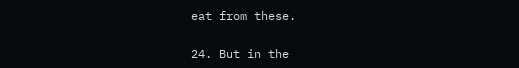eat from these.

24. But in the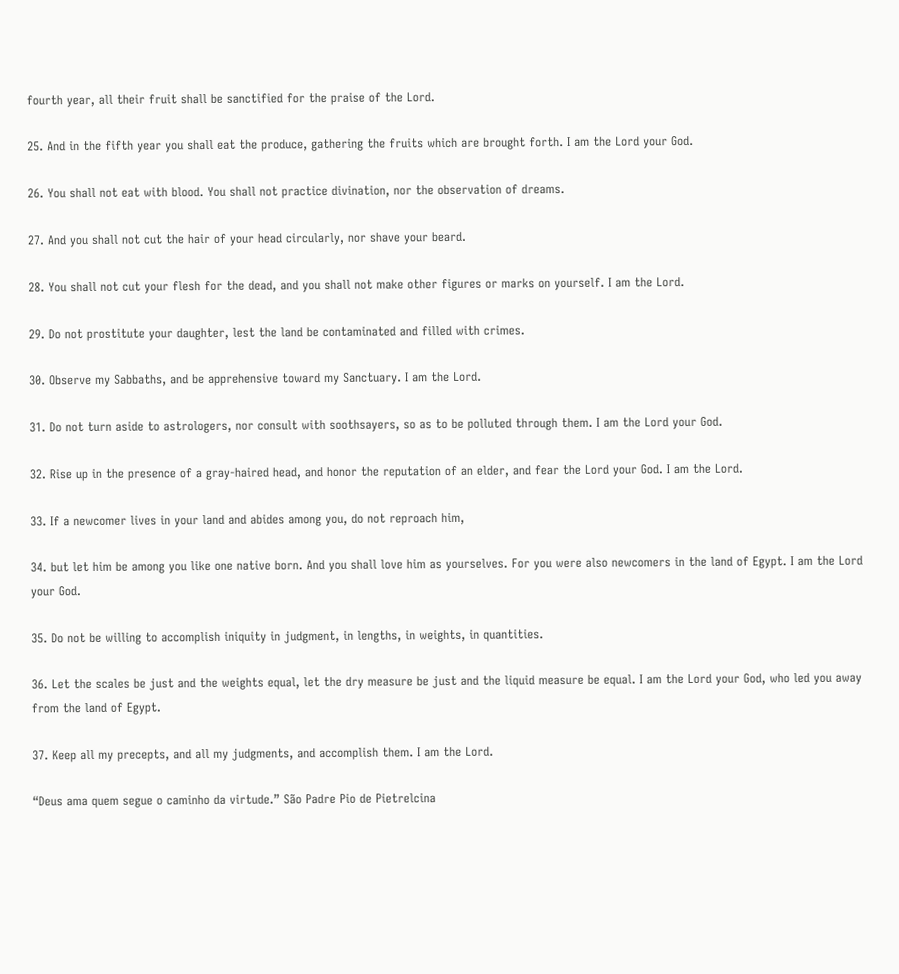fourth year, all their fruit shall be sanctified for the praise of the Lord.

25. And in the fifth year you shall eat the produce, gathering the fruits which are brought forth. I am the Lord your God.

26. You shall not eat with blood. You shall not practice divination, nor the observation of dreams.

27. And you shall not cut the hair of your head circularly, nor shave your beard.

28. You shall not cut your flesh for the dead, and you shall not make other figures or marks on yourself. I am the Lord.

29. Do not prostitute your daughter, lest the land be contaminated and filled with crimes.

30. Observe my Sabbaths, and be apprehensive toward my Sanctuary. I am the Lord.

31. Do not turn aside to astrologers, nor consult with soothsayers, so as to be polluted through them. I am the Lord your God.

32. Rise up in the presence of a gray-haired head, and honor the reputation of an elder, and fear the Lord your God. I am the Lord.

33. If a newcomer lives in your land and abides among you, do not reproach him,

34. but let him be among you like one native born. And you shall love him as yourselves. For you were also newcomers in the land of Egypt. I am the Lord your God.

35. Do not be willing to accomplish iniquity in judgment, in lengths, in weights, in quantities.

36. Let the scales be just and the weights equal, let the dry measure be just and the liquid measure be equal. I am the Lord your God, who led you away from the land of Egypt.

37. Keep all my precepts, and all my judgments, and accomplish them. I am the Lord.

“Deus ama quem segue o caminho da virtude.” São Padre Pio de Pietrelcina